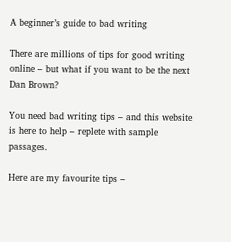A beginner’s guide to bad writing

There are millions of tips for good writing online – but what if you want to be the next Dan Brown?

You need bad writing tips – and this website is here to help – replete with sample passages.

Here are my favourite tips –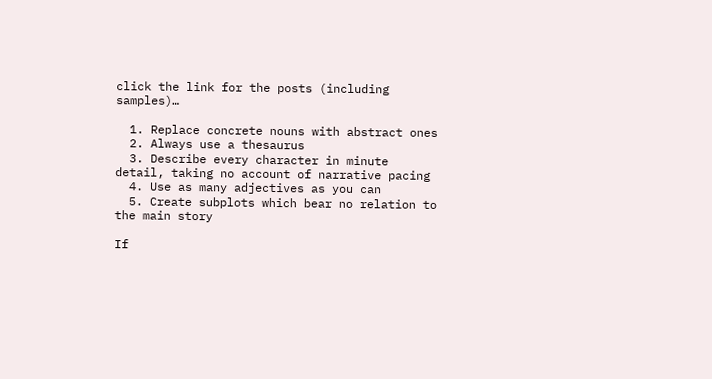click the link for the posts (including samples)…

  1. Replace concrete nouns with abstract ones
  2. Always use a thesaurus
  3. Describe every character in minute detail, taking no account of narrative pacing
  4. Use as many adjectives as you can
  5. Create subplots which bear no relation to the main story

If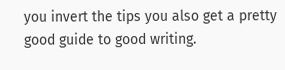you invert the tips you also get a pretty good guide to good writing.